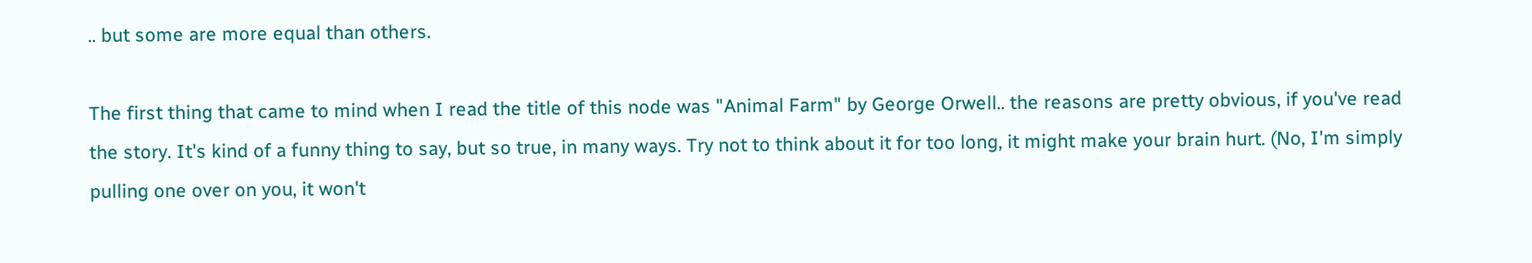.. but some are more equal than others.

The first thing that came to mind when I read the title of this node was "Animal Farm" by George Orwell.. the reasons are pretty obvious, if you've read the story. It's kind of a funny thing to say, but so true, in many ways. Try not to think about it for too long, it might make your brain hurt. (No, I'm simply pulling one over on you, it won't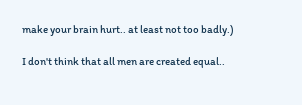make your brain hurt.. at least not too badly.)

I don't think that all men are created equal..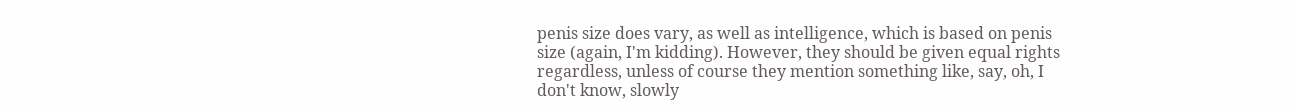penis size does vary, as well as intelligence, which is based on penis size (again, I'm kidding). However, they should be given equal rights regardless, unless of course they mention something like, say, oh, I don't know, slowly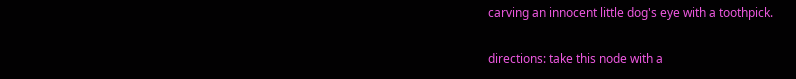carving an innocent little dog's eye with a toothpick.

directions: take this node with a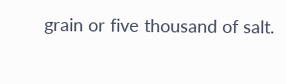grain or five thousand of salt.